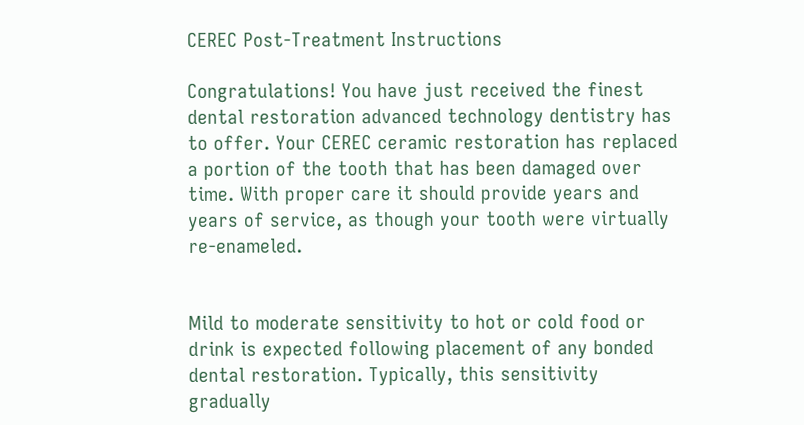CEREC Post-Treatment Instructions

Congratulations! You have just received the finest dental restoration advanced technology dentistry has to offer. Your CEREC ceramic restoration has replaced a portion of the tooth that has been damaged over time. With proper care it should provide years and years of service, as though your tooth were virtually re-enameled.


Mild to moderate sensitivity to hot or cold food or drink is expected following placement of any bonded dental restoration. Typically, this sensitivity gradually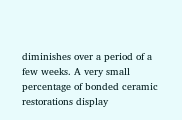diminishes over a period of a few weeks. A very small percentage of bonded ceramic restorations display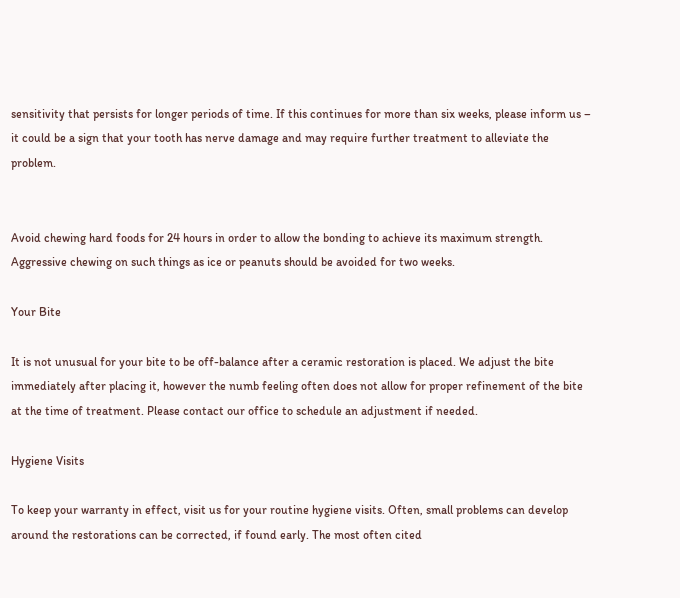sensitivity that persists for longer periods of time. If this continues for more than six weeks, please inform us – it could be a sign that your tooth has nerve damage and may require further treatment to alleviate the problem.


Avoid chewing hard foods for 24 hours in order to allow the bonding to achieve its maximum strength. Aggressive chewing on such things as ice or peanuts should be avoided for two weeks.

Your Bite

It is not unusual for your bite to be off-balance after a ceramic restoration is placed. We adjust the bite immediately after placing it, however the numb feeling often does not allow for proper refinement of the bite at the time of treatment. Please contact our office to schedule an adjustment if needed.

Hygiene Visits

To keep your warranty in effect, visit us for your routine hygiene visits. Often, small problems can develop around the restorations can be corrected, if found early. The most often cited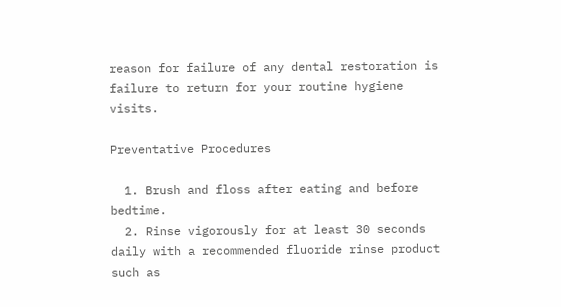reason for failure of any dental restoration is failure to return for your routine hygiene visits.

Preventative Procedures

  1. Brush and floss after eating and before bedtime.
  2. Rinse vigorously for at least 30 seconds daily with a recommended fluoride rinse product such as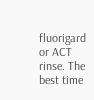fluorigard or ACT rinse. The best time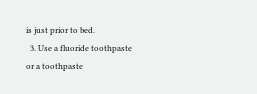is just prior to bed.
  3. Use a fluoride toothpaste or a toothpaste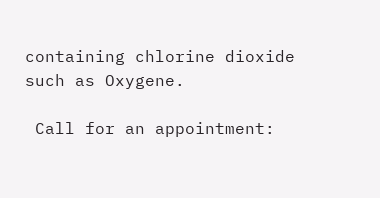containing chlorine dioxide such as Oxygene.

 Call for an appointment: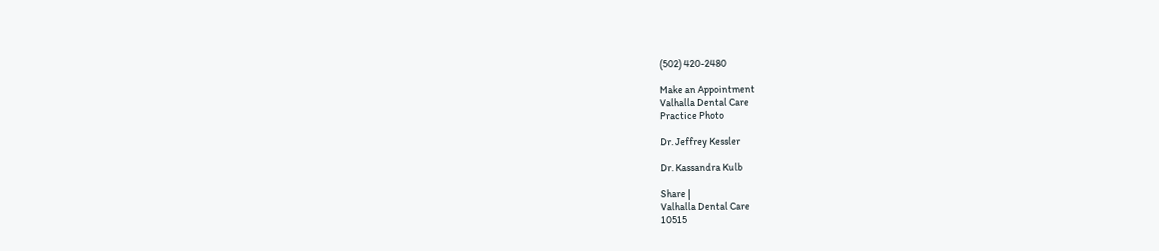(502) 420-2480

Make an Appointment
Valhalla Dental Care
Practice Photo

Dr. Jeffrey Kessler

Dr. Kassandra Kulb

Share |
Valhalla Dental Care
10515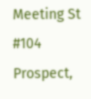Meeting St #104
Prospect,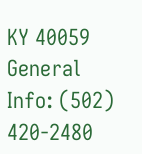KY 40059
General Info: (502) 420-2480